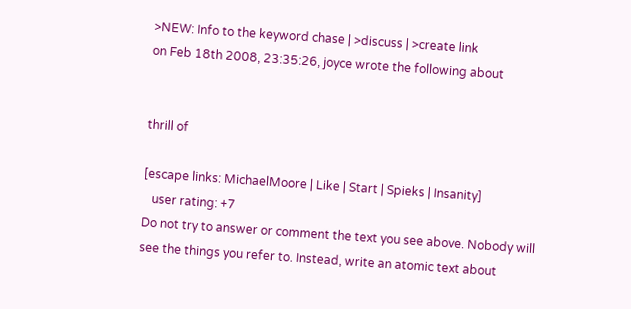>NEW: Info to the keyword chase | >discuss | >create link
on Feb 18th 2008, 23:35:26, joyce wrote the following about


thrill of

[escape links: MichaelMoore | Like | Start | Spieks | Insanity]
   user rating: +7
Do not try to answer or comment the text you see above. Nobody will see the things you refer to. Instead, write an atomic text about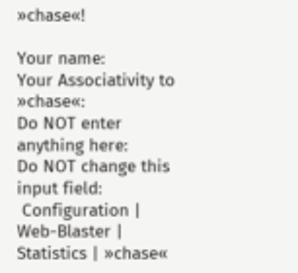»chase«!

Your name:
Your Associativity to »chase«:
Do NOT enter anything here:
Do NOT change this input field:
 Configuration | Web-Blaster | Statistics | »chase«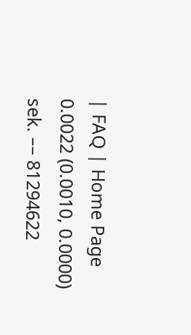| FAQ | Home Page
0.0022 (0.0010, 0.0000) sek. –– 81294622